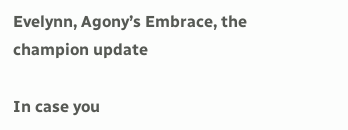Evelynn, Agony’s Embrace, the champion update

In case you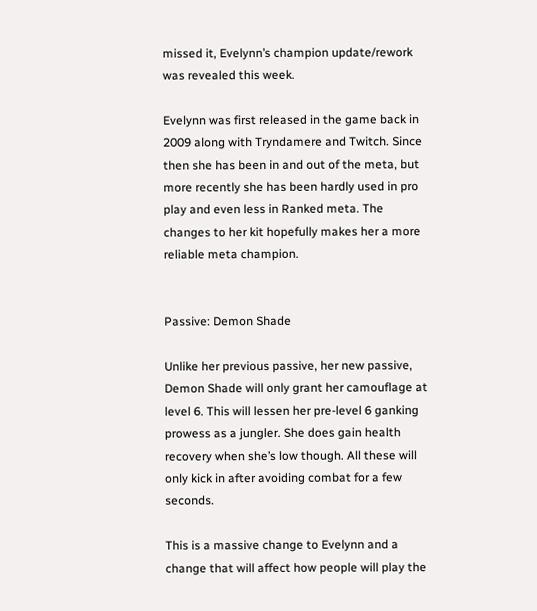missed it, Evelynn’s champion update/rework was revealed this week.

Evelynn was first released in the game back in 2009 along with Tryndamere and Twitch. Since then she has been in and out of the meta, but more recently she has been hardly used in pro play and even less in Ranked meta. The changes to her kit hopefully makes her a more reliable meta champion.


Passive: Demon Shade

Unlike her previous passive, her new passive, Demon Shade will only grant her camouflage at level 6. This will lessen her pre-level 6 ganking prowess as a jungler. She does gain health recovery when she’s low though. All these will only kick in after avoiding combat for a few seconds.

This is a massive change to Evelynn and a change that will affect how people will play the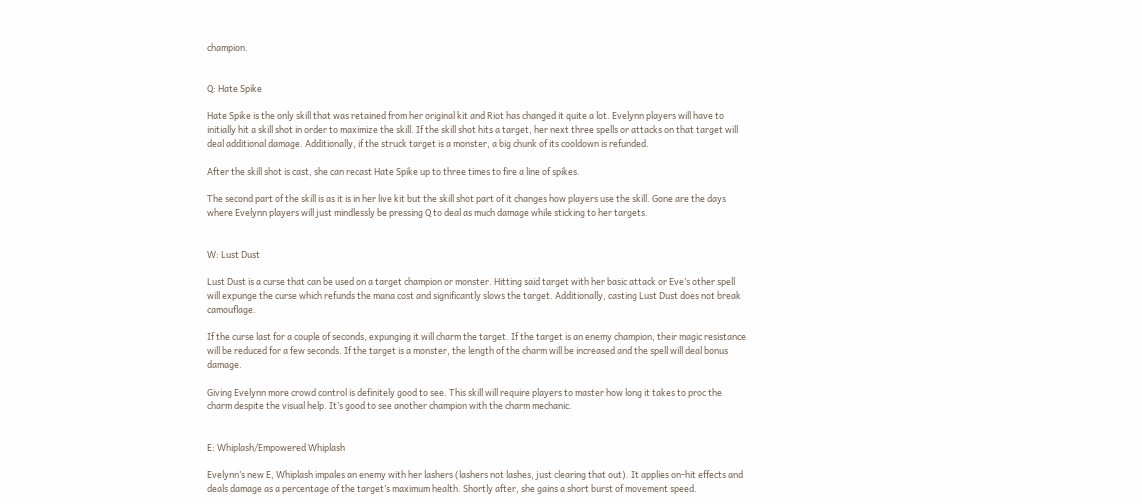champion.


Q: Hate Spike

Hate Spike is the only skill that was retained from her original kit and Riot has changed it quite a lot. Evelynn players will have to initially hit a skill shot in order to maximize the skill. If the skill shot hits a target, her next three spells or attacks on that target will deal additional damage. Additionally, if the struck target is a monster, a big chunk of its cooldown is refunded.

After the skill shot is cast, she can recast Hate Spike up to three times to fire a line of spikes.

The second part of the skill is as it is in her live kit but the skill shot part of it changes how players use the skill. Gone are the days where Evelynn players will just mindlessly be pressing Q to deal as much damage while sticking to her targets.


W: Lust Dust

Lust Dust is a curse that can be used on a target champion or monster. Hitting said target with her basic attack or Eve’s other spell will expunge the curse which refunds the mana cost and significantly slows the target. Additionally, casting Lust Dust does not break camouflage.

If the curse last for a couple of seconds, expunging it will charm the target. If the target is an enemy champion, their magic resistance will be reduced for a few seconds. If the target is a monster, the length of the charm will be increased and the spell will deal bonus damage.

Giving Evelynn more crowd control is definitely good to see. This skill will require players to master how long it takes to proc the charm despite the visual help. It’s good to see another champion with the charm mechanic.


E: Whiplash/Empowered Whiplash

Evelynn’s new E, Whiplash impales an enemy with her lashers (lashers not lashes, just clearing that out). It applies on-hit effects and deals damage as a percentage of the target’s maximum health. Shortly after, she gains a short burst of movement speed.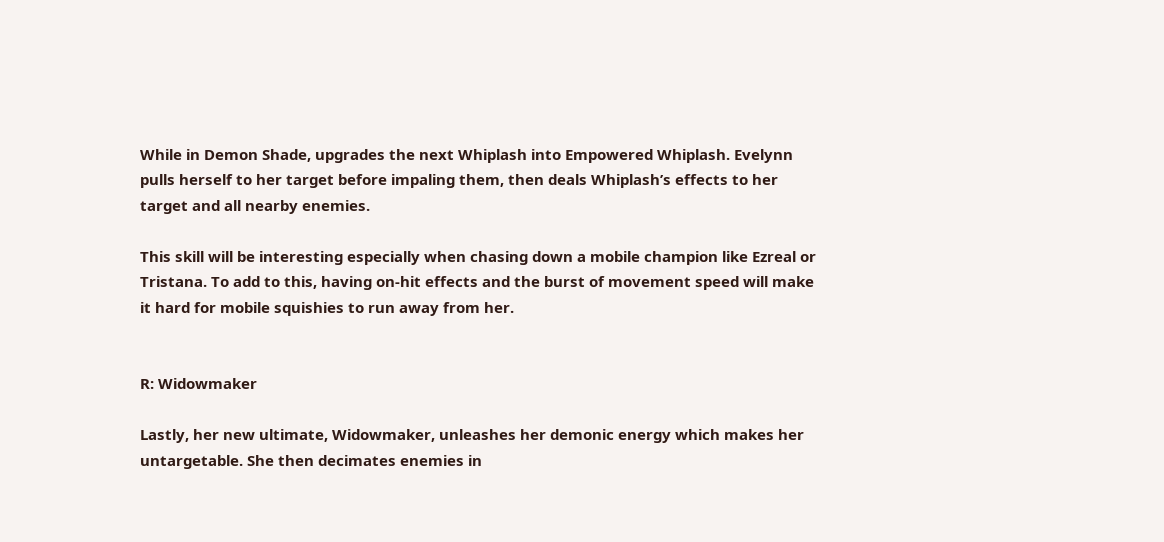While in Demon Shade, upgrades the next Whiplash into Empowered Whiplash. Evelynn pulls herself to her target before impaling them, then deals Whiplash’s effects to her target and all nearby enemies.

This skill will be interesting especially when chasing down a mobile champion like Ezreal or Tristana. To add to this, having on-hit effects and the burst of movement speed will make it hard for mobile squishies to run away from her.


R: Widowmaker

Lastly, her new ultimate, Widowmaker, unleashes her demonic energy which makes her untargetable. She then decimates enemies in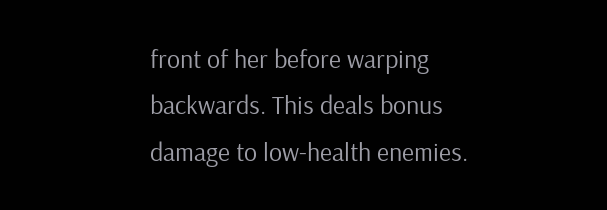front of her before warping backwards. This deals bonus damage to low-health enemies.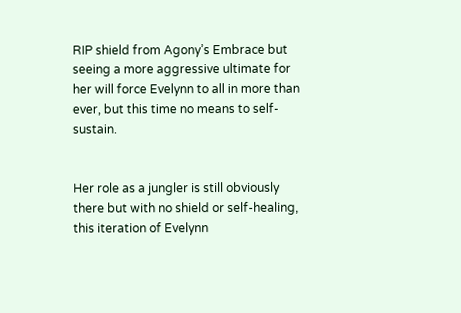RIP shield from Agony’s Embrace but seeing a more aggressive ultimate for her will force Evelynn to all in more than ever, but this time no means to self-sustain.


Her role as a jungler is still obviously there but with no shield or self-healing, this iteration of Evelynn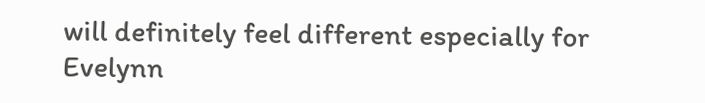will definitely feel different especially for Evelynn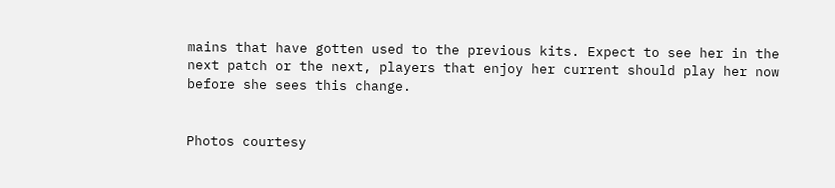mains that have gotten used to the previous kits. Expect to see her in the next patch or the next, players that enjoy her current should play her now before she sees this change.


Photos courtesy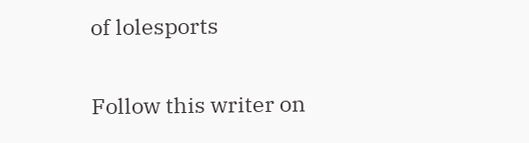of lolesports


Follow this writer on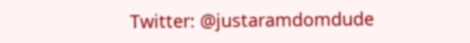Twitter: @justaramdomdude